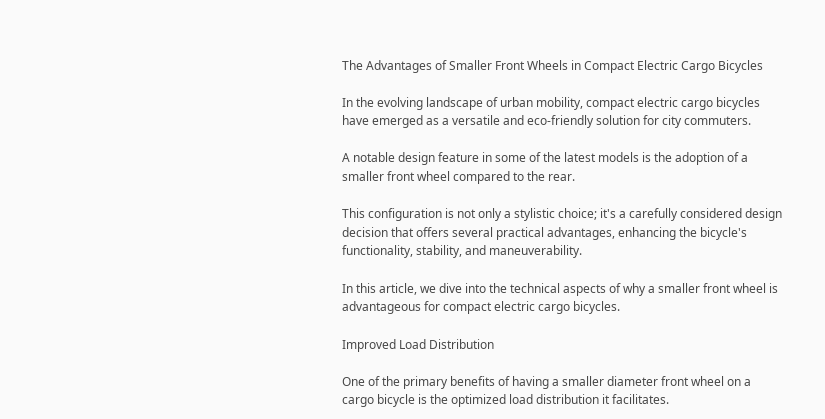The Advantages of Smaller Front Wheels in Compact Electric Cargo Bicycles

In the evolving landscape of urban mobility, compact electric cargo bicycles have emerged as a versatile and eco-friendly solution for city commuters.

A notable design feature in some of the latest models is the adoption of a smaller front wheel compared to the rear.

This configuration is not only a stylistic choice; it's a carefully considered design decision that offers several practical advantages, enhancing the bicycle's functionality, stability, and maneuverability.

In this article, we dive into the technical aspects of why a smaller front wheel is advantageous for compact electric cargo bicycles.

Improved Load Distribution

One of the primary benefits of having a smaller diameter front wheel on a cargo bicycle is the optimized load distribution it facilitates.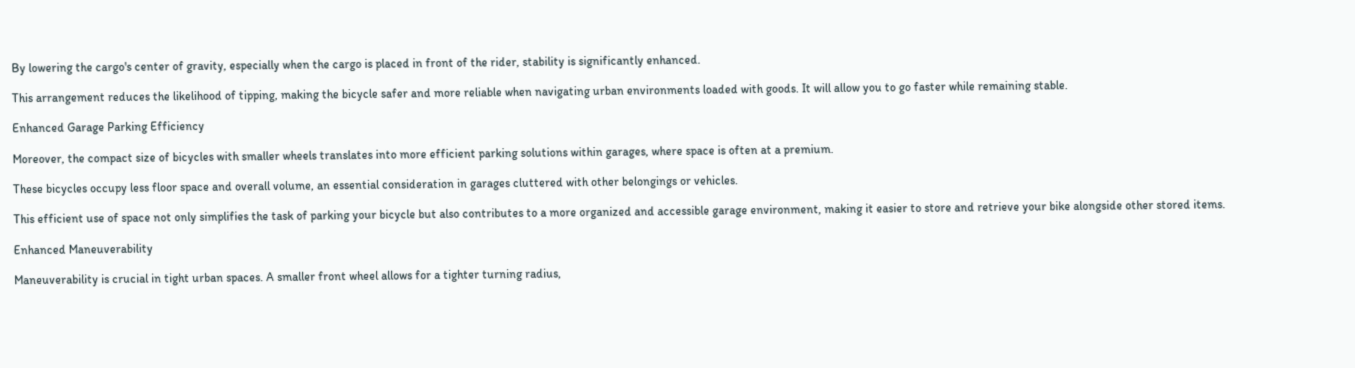By lowering the cargo's center of gravity, especially when the cargo is placed in front of the rider, stability is significantly enhanced.

This arrangement reduces the likelihood of tipping, making the bicycle safer and more reliable when navigating urban environments loaded with goods. It will allow you to go faster while remaining stable.

Enhanced Garage Parking Efficiency

Moreover, the compact size of bicycles with smaller wheels translates into more efficient parking solutions within garages, where space is often at a premium.

These bicycles occupy less floor space and overall volume, an essential consideration in garages cluttered with other belongings or vehicles.

This efficient use of space not only simplifies the task of parking your bicycle but also contributes to a more organized and accessible garage environment, making it easier to store and retrieve your bike alongside other stored items.

Enhanced Maneuverability

Maneuverability is crucial in tight urban spaces. A smaller front wheel allows for a tighter turning radius,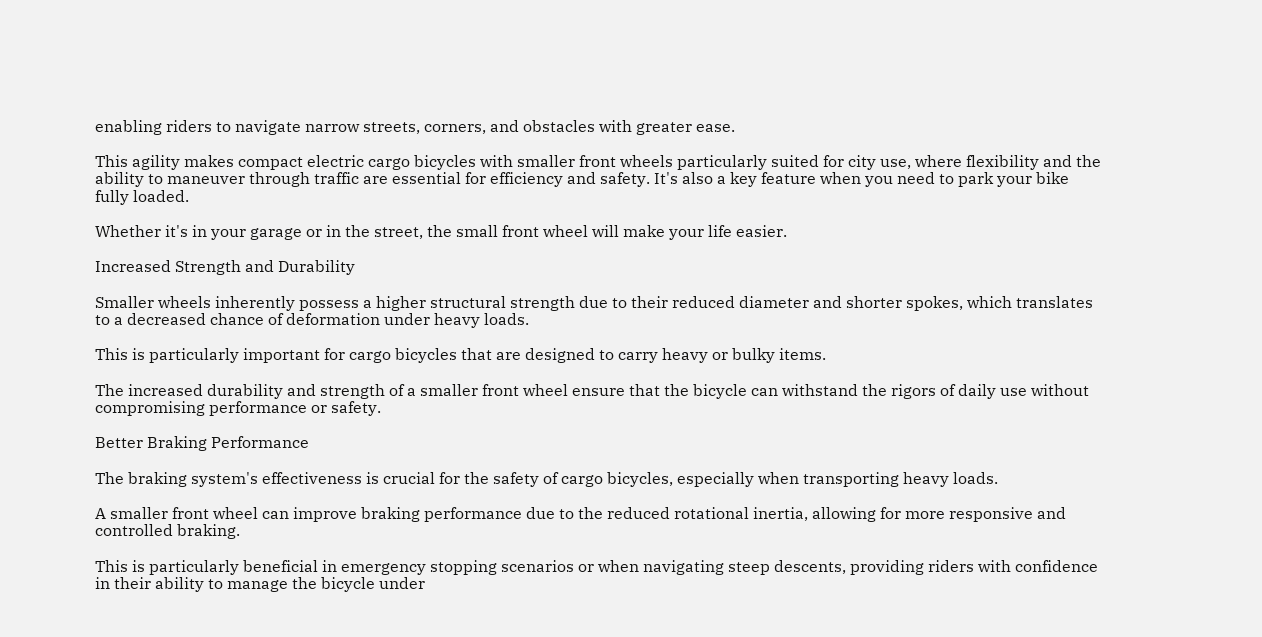enabling riders to navigate narrow streets, corners, and obstacles with greater ease.

This agility makes compact electric cargo bicycles with smaller front wheels particularly suited for city use, where flexibility and the ability to maneuver through traffic are essential for efficiency and safety. It's also a key feature when you need to park your bike fully loaded.

Whether it's in your garage or in the street, the small front wheel will make your life easier.

Increased Strength and Durability

Smaller wheels inherently possess a higher structural strength due to their reduced diameter and shorter spokes, which translates to a decreased chance of deformation under heavy loads.

This is particularly important for cargo bicycles that are designed to carry heavy or bulky items.

The increased durability and strength of a smaller front wheel ensure that the bicycle can withstand the rigors of daily use without compromising performance or safety.

Better Braking Performance

The braking system's effectiveness is crucial for the safety of cargo bicycles, especially when transporting heavy loads.

A smaller front wheel can improve braking performance due to the reduced rotational inertia, allowing for more responsive and controlled braking.

This is particularly beneficial in emergency stopping scenarios or when navigating steep descents, providing riders with confidence in their ability to manage the bicycle under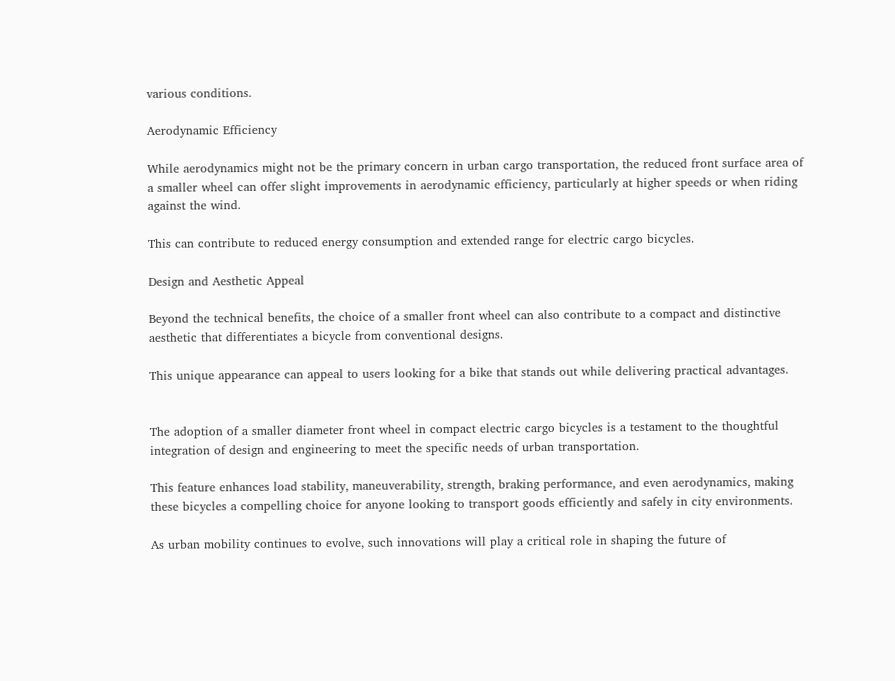various conditions.

Aerodynamic Efficiency

While aerodynamics might not be the primary concern in urban cargo transportation, the reduced front surface area of a smaller wheel can offer slight improvements in aerodynamic efficiency, particularly at higher speeds or when riding against the wind.

This can contribute to reduced energy consumption and extended range for electric cargo bicycles.

Design and Aesthetic Appeal

Beyond the technical benefits, the choice of a smaller front wheel can also contribute to a compact and distinctive aesthetic that differentiates a bicycle from conventional designs.

This unique appearance can appeal to users looking for a bike that stands out while delivering practical advantages.


The adoption of a smaller diameter front wheel in compact electric cargo bicycles is a testament to the thoughtful integration of design and engineering to meet the specific needs of urban transportation.

This feature enhances load stability, maneuverability, strength, braking performance, and even aerodynamics, making these bicycles a compelling choice for anyone looking to transport goods efficiently and safely in city environments.

As urban mobility continues to evolve, such innovations will play a critical role in shaping the future of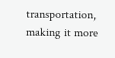transportation, making it more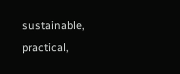sustainable, practical,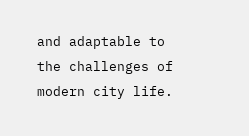and adaptable to the challenges of modern city life.